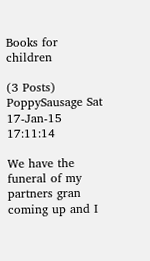Books for children

(3 Posts)
PoppySausage Sat 17-Jan-15 17:11:14

We have the funeral of my partners gran coming up and I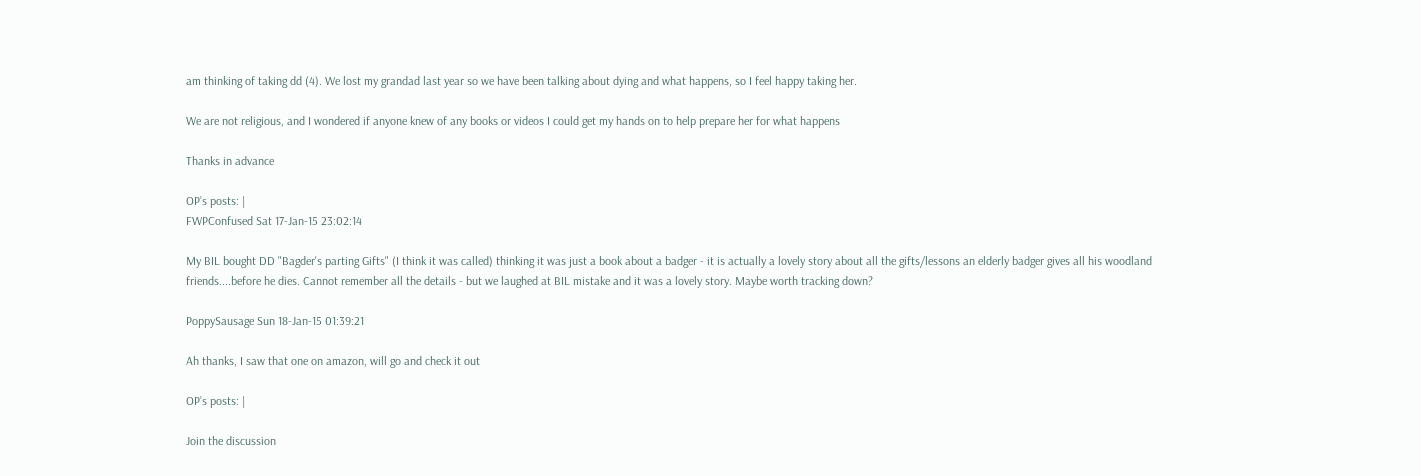am thinking of taking dd (4). We lost my grandad last year so we have been talking about dying and what happens, so I feel happy taking her.

We are not religious, and I wondered if anyone knew of any books or videos I could get my hands on to help prepare her for what happens

Thanks in advance

OP’s posts: |
FWPConfused Sat 17-Jan-15 23:02:14

My BIL bought DD "Bagder's parting Gifts" (I think it was called) thinking it was just a book about a badger - it is actually a lovely story about all the gifts/lessons an elderly badger gives all his woodland friends....before he dies. Cannot remember all the details - but we laughed at BIL mistake and it was a lovely story. Maybe worth tracking down?

PoppySausage Sun 18-Jan-15 01:39:21

Ah thanks, I saw that one on amazon, will go and check it out

OP’s posts: |

Join the discussion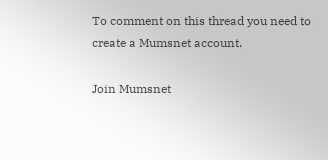To comment on this thread you need to create a Mumsnet account.

Join Mumsnet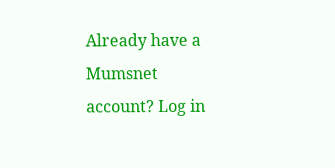Already have a Mumsnet account? Log in